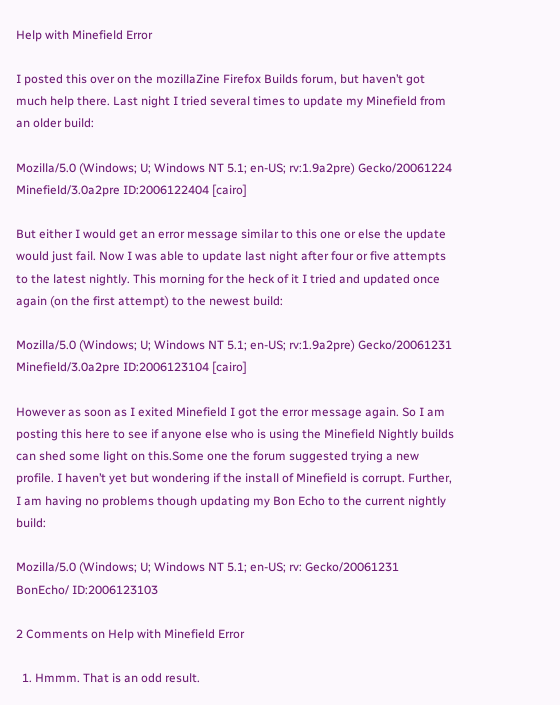Help with Minefield Error

I posted this over on the mozillaZine Firefox Builds forum, but haven’t got much help there. Last night I tried several times to update my Minefield from an older build:

Mozilla/5.0 (Windows; U; Windows NT 5.1; en-US; rv:1.9a2pre) Gecko/20061224 Minefield/3.0a2pre ID:2006122404 [cairo]

But either I would get an error message similar to this one or else the update would just fail. Now I was able to update last night after four or five attempts to the latest nightly. This morning for the heck of it I tried and updated once again (on the first attempt) to the newest build:

Mozilla/5.0 (Windows; U; Windows NT 5.1; en-US; rv:1.9a2pre) Gecko/20061231 Minefield/3.0a2pre ID:2006123104 [cairo]

However as soon as I exited Minefield I got the error message again. So I am posting this here to see if anyone else who is using the Minefield Nightly builds can shed some light on this.Some one the forum suggested trying a new profile. I haven’t yet but wondering if the install of Minefield is corrupt. Further, I am having no problems though updating my Bon Echo to the current nightly build:

Mozilla/5.0 (Windows; U; Windows NT 5.1; en-US; rv: Gecko/20061231 BonEcho/ ID:2006123103

2 Comments on Help with Minefield Error

  1. Hmmm. That is an odd result.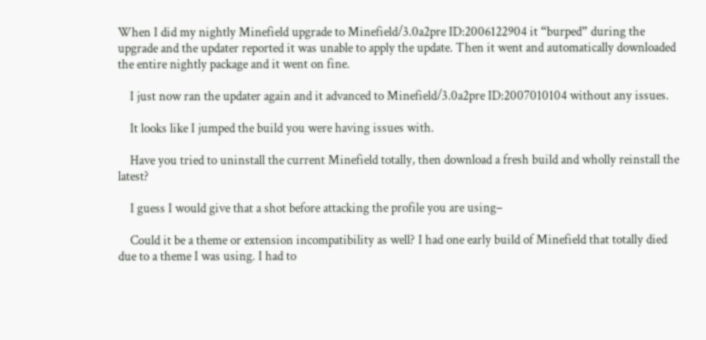When I did my nightly Minefield upgrade to Minefield/3.0a2pre ID:2006122904 it “burped” during the upgrade and the updater reported it was unable to apply the update. Then it went and automatically downloaded the entire nightly package and it went on fine.

    I just now ran the updater again and it advanced to Minefield/3.0a2pre ID:2007010104 without any issues.

    It looks like I jumped the build you were having issues with.

    Have you tried to uninstall the current Minefield totally, then download a fresh build and wholly reinstall the latest?

    I guess I would give that a shot before attacking the profile you are using–

    Could it be a theme or extension incompatibility as well? I had one early build of Minefield that totally died due to a theme I was using. I had to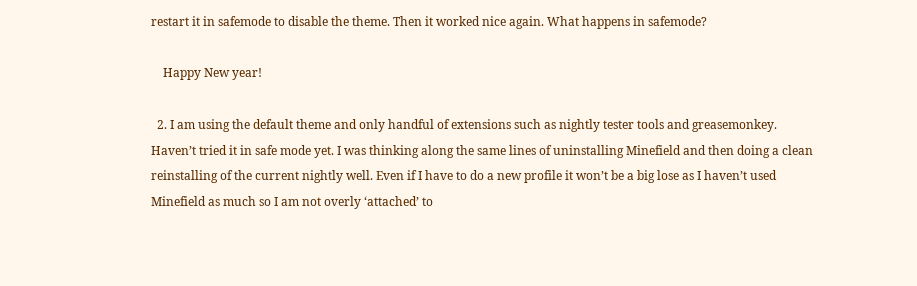restart it in safemode to disable the theme. Then it worked nice again. What happens in safemode?

    Happy New year!

  2. I am using the default theme and only handful of extensions such as nightly tester tools and greasemonkey. Haven’t tried it in safe mode yet. I was thinking along the same lines of uninstalling Minefield and then doing a clean reinstalling of the current nightly well. Even if I have to do a new profile it won’t be a big lose as I haven’t used Minefield as much so I am not overly ‘attached’ to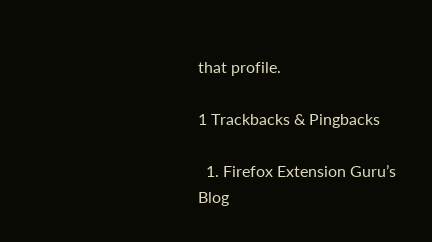that profile.

1 Trackbacks & Pingbacks

  1. Firefox Extension Guru’s Blog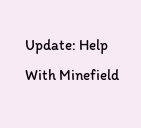Update: Help With Minefield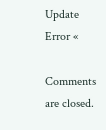Update Error «

Comments are closed.